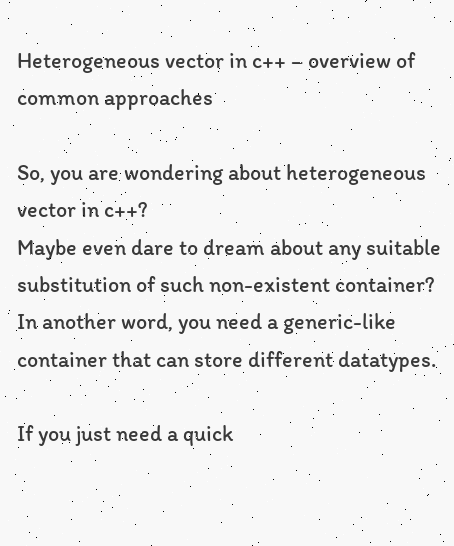Heterogeneous vector in c++ – overview of common approaches

So, you are wondering about heterogeneous vector in c++?
Maybe even dare to dream about any suitable substitution of such non-existent container?
In another word, you need a generic-like container that can store different datatypes.

If you just need a quick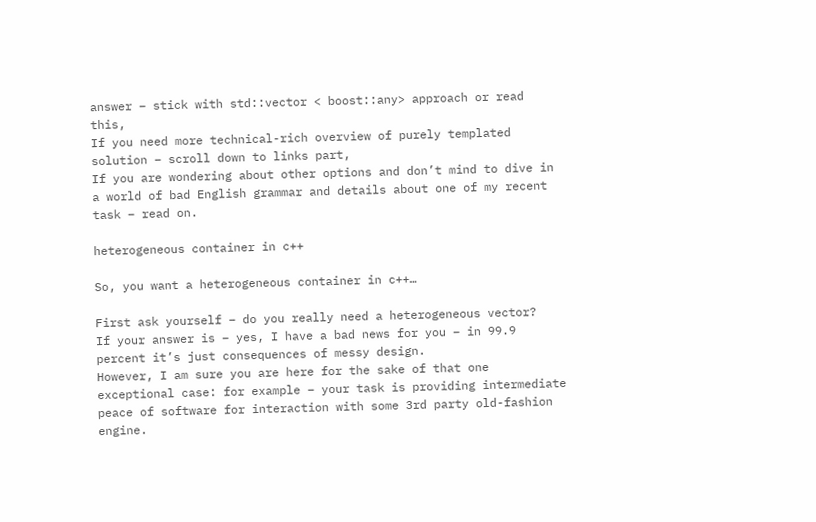answer – stick with std::vector < boost::any> approach or read this,
If you need more technical-rich overview of purely templated solution – scroll down to links part,
If you are wondering about other options and don’t mind to dive in a world of bad English grammar and details about one of my recent task – read on.

heterogeneous container in c++

So, you want a heterogeneous container in c++…

First ask yourself – do you really need a heterogeneous vector?
If your answer is – yes, I have a bad news for you – in 99.9 percent it’s just consequences of messy design.
However, I am sure you are here for the sake of that one exceptional case: for example – your task is providing intermediate peace of software for interaction with some 3rd party old-fashion engine.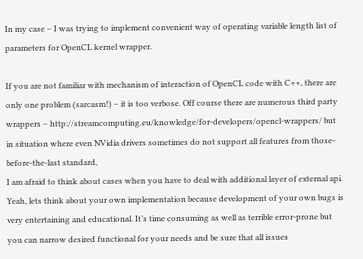In my case – I was trying to implement convenient way of operating variable length list of parameters for OpenCL kernel wrapper.

If you are not familiar with mechanism of interaction of OpenCL code with C++, there are only one problem (sarcasm!) – it is too verbose. Off course there are numerous third party wrappers – http://streamcomputing.eu/knowledge/for-developers/opencl-wrappers/ but in situation where even NVidia drivers sometimes do not support all features from those-before-the-last standard,
I am afraid to think about cases when you have to deal with additional layer of external api.
Yeah, lets think about your own implementation because development of your own bugs is very entertaining and educational. It’s time consuming as well as terrible error-prone but you can narrow desired functional for your needs and be sure that all issues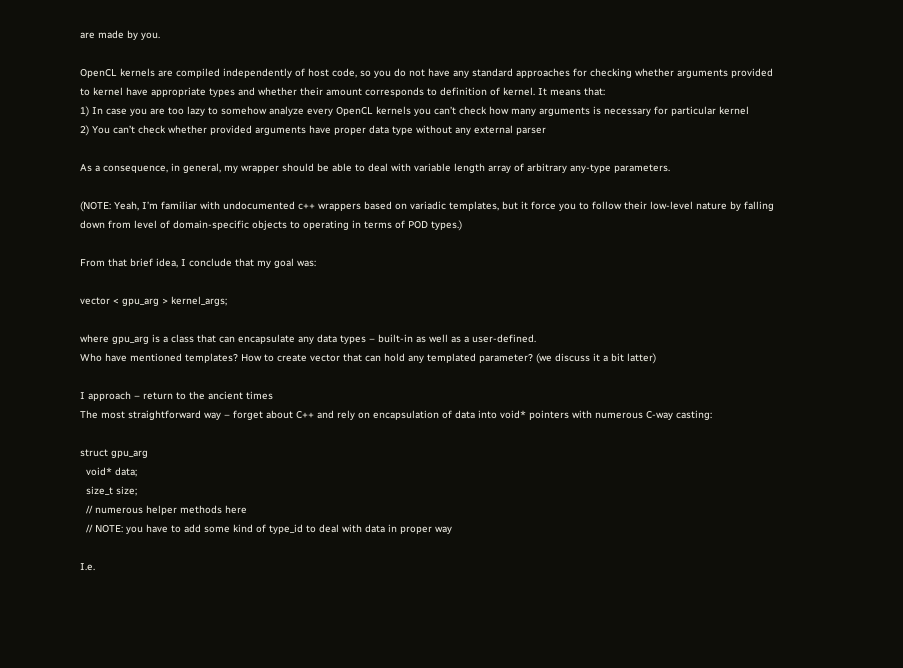are made by you.

OpenCL kernels are compiled independently of host code, so you do not have any standard approaches for checking whether arguments provided to kernel have appropriate types and whether their amount corresponds to definition of kernel. It means that:
1) In case you are too lazy to somehow analyze every OpenCL kernels you can’t check how many arguments is necessary for particular kernel
2) You can’t check whether provided arguments have proper data type without any external parser

As a consequence, in general, my wrapper should be able to deal with variable length array of arbitrary any-type parameters.

(NOTE: Yeah, I’m familiar with undocumented c++ wrappers based on variadic templates, but it force you to follow their low-level nature by falling down from level of domain-specific objects to operating in terms of POD types.)

From that brief idea, I conclude that my goal was:

vector < gpu_arg > kernel_args;

where gpu_arg is a class that can encapsulate any data types – built-in as well as a user-defined.
Who have mentioned templates? How to create vector that can hold any templated parameter? (we discuss it a bit latter)

I approach – return to the ancient times
The most straightforward way – forget about C++ and rely on encapsulation of data into void* pointers with numerous C-way casting:

struct gpu_arg
  void* data;
  size_t size;
  // numerous helper methods here
  // NOTE: you have to add some kind of type_id to deal with data in proper way

I.e.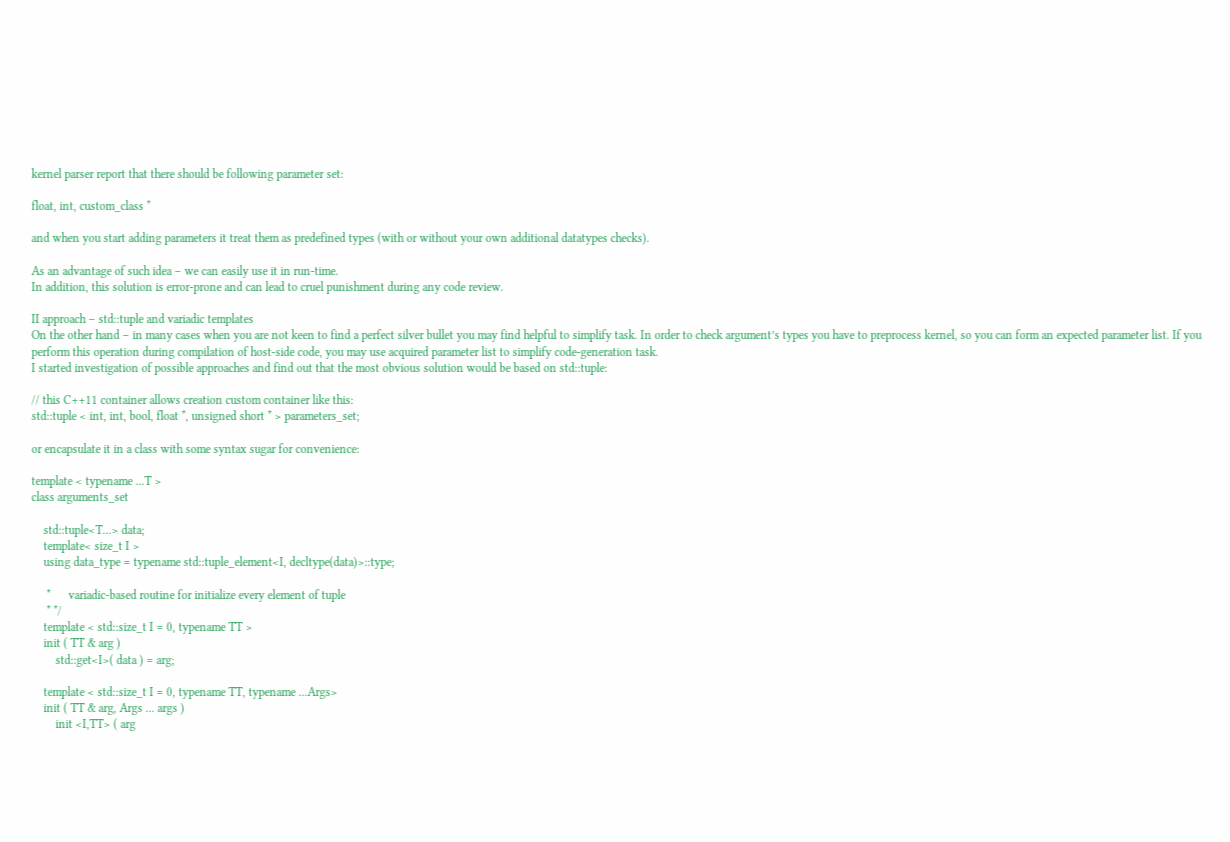kernel parser report that there should be following parameter set:

float, int, custom_class *

and when you start adding parameters it treat them as predefined types (with or without your own additional datatypes checks).

As an advantage of such idea – we can easily use it in run-time.
In addition, this solution is error-prone and can lead to cruel punishment during any code review.

II approach – std::tuple and variadic templates
On the other hand – in many cases when you are not keen to find a perfect silver bullet you may find helpful to simplify task. In order to check argument’s types you have to preprocess kernel, so you can form an expected parameter list. If you perform this operation during compilation of host-side code, you may use acquired parameter list to simplify code-generation task.
I started investigation of possible approaches and find out that the most obvious solution would be based on std::tuple:

// this C++11 container allows creation custom container like this:
std::tuple < int, int, bool, float *, unsigned short * > parameters_set;

or encapsulate it in a class with some syntax sugar for convenience:

template < typename ...T >
class arguments_set

    std::tuple<T...> data;
    template< size_t I >
    using data_type = typename std::tuple_element<I, decltype(data)>::type;

     *      variadic-based routine for initialize every element of tuple
     * */
    template < std::size_t I = 0, typename TT >
    init ( TT & arg )
        std::get<I>( data ) = arg;

    template < std::size_t I = 0, typename TT, typename ...Args>
    init ( TT & arg, Args ... args )
        init <I,TT> ( arg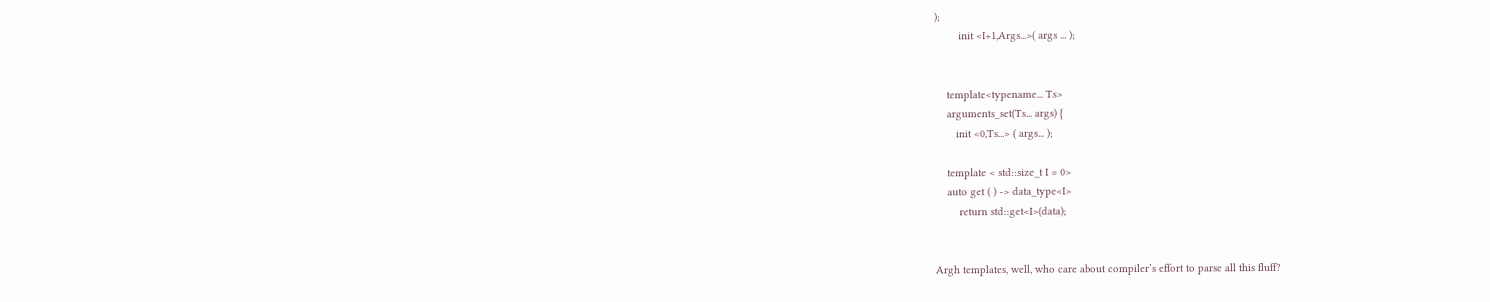);
        init <I+1,Args...>( args ... );


    template<typename... Ts>
    arguments_set(Ts... args) {
       init <0,Ts...> ( args... );

    template < std::size_t I = 0>
    auto get ( ) -> data_type<I>
        return std::get<I>(data);


Argh templates, well, who care about compiler’s effort to parse all this fluff?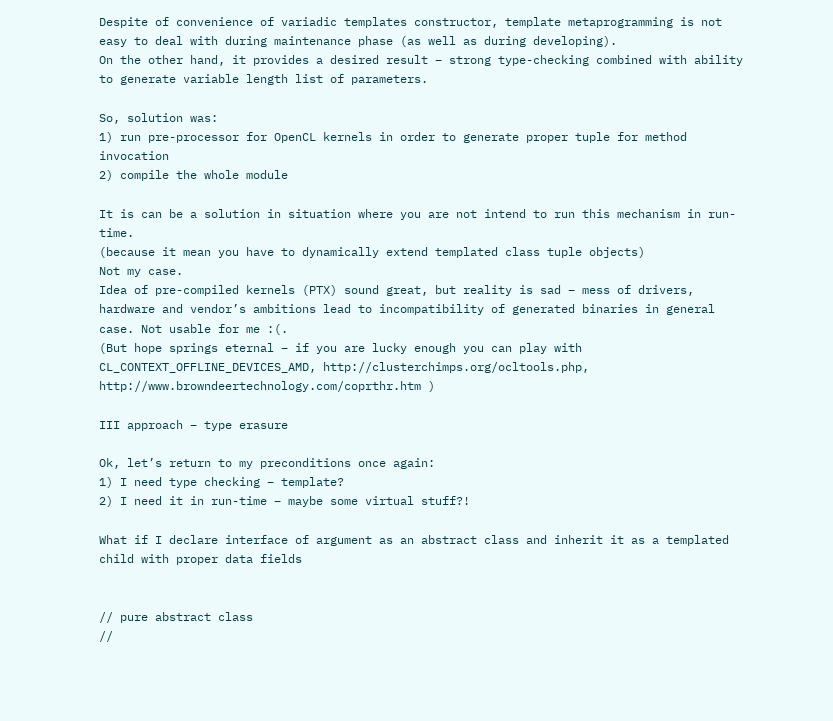Despite of convenience of variadic templates constructor, template metaprogramming is not easy to deal with during maintenance phase (as well as during developing).
On the other hand, it provides a desired result – strong type-checking combined with ability to generate variable length list of parameters.

So, solution was:
1) run pre-processor for OpenCL kernels in order to generate proper tuple for method invocation
2) compile the whole module

It is can be a solution in situation where you are not intend to run this mechanism in run-time.
(because it mean you have to dynamically extend templated class tuple objects)
Not my case.
Idea of pre-compiled kernels (PTX) sound great, but reality is sad – mess of drivers, hardware and vendor’s ambitions lead to incompatibility of generated binaries in general case. Not usable for me :(.
(But hope springs eternal – if you are lucky enough you can play with CL_CONTEXT_OFFLINE_DEVICES_AMD, http://clusterchimps.org/ocltools.php, http://www.browndeertechnology.com/coprthr.htm )

III approach – type erasure

Ok, let’s return to my preconditions once again:
1) I need type checking – template?
2) I need it in run-time – maybe some virtual stuff?!

What if I declare interface of argument as an abstract class and inherit it as a templated child with proper data fields


// pure abstract class
//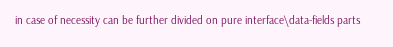in case of necessity can be further divided on pure interface\data-fields parts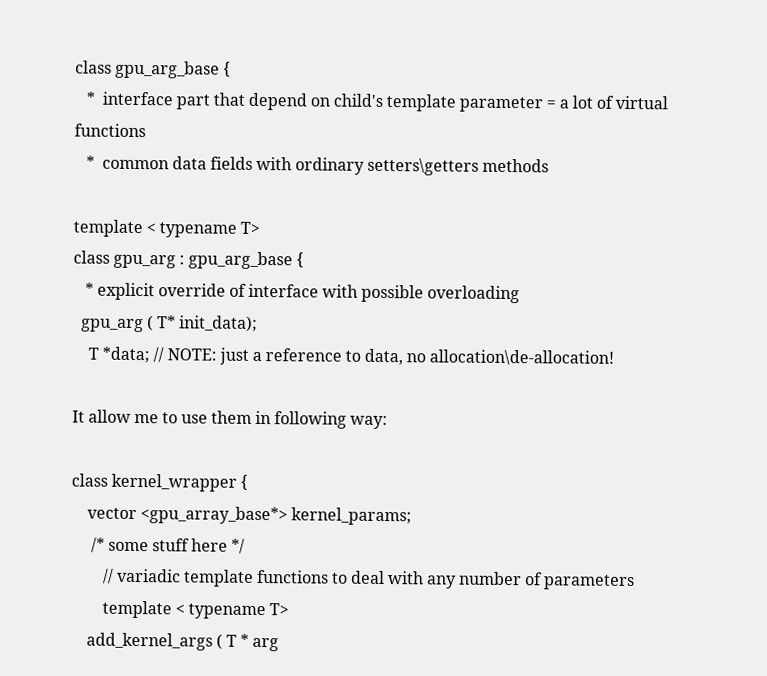class gpu_arg_base {
   *  interface part that depend on child's template parameter = a lot of virtual functions
   *  common data fields with ordinary setters\getters methods

template < typename T>
class gpu_arg : gpu_arg_base {
   * explicit override of interface with possible overloading
  gpu_arg ( T* init_data);
    T *data; // NOTE: just a reference to data, no allocation\de-allocation!

It allow me to use them in following way:

class kernel_wrapper {
    vector <gpu_array_base*> kernel_params;
     /* some stuff here */
        // variadic template functions to deal with any number of parameters
        template < typename T>
    add_kernel_args ( T * arg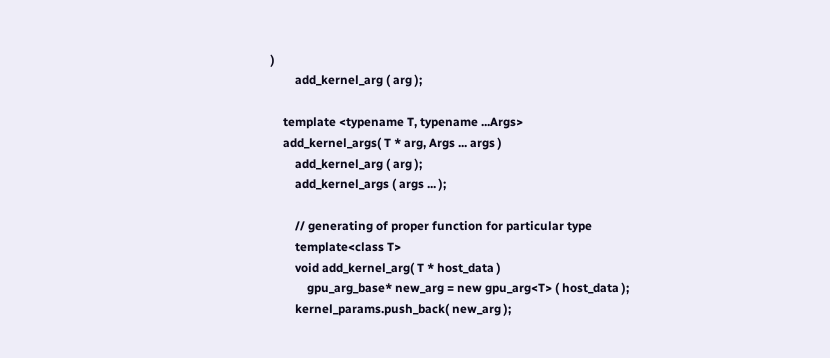)
        add_kernel_arg ( arg );

    template <typename T, typename ...Args>
    add_kernel_args( T * arg, Args ... args )
        add_kernel_arg ( arg );
        add_kernel_args ( args ... );

        // generating of proper function for particular type
        template<class T>
        void add_kernel_arg( T * host_data )
            gpu_arg_base* new_arg = new gpu_arg<T> ( host_data );
        kernel_params.push_back( new_arg );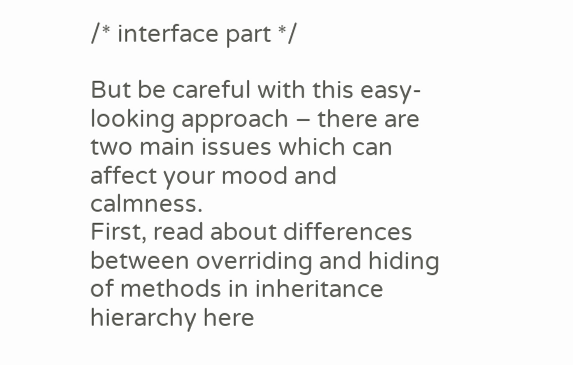/* interface part */

But be careful with this easy-looking approach – there are two main issues which can affect your mood and calmness.
First, read about differences between overriding and hiding of methods in inheritance hierarchy here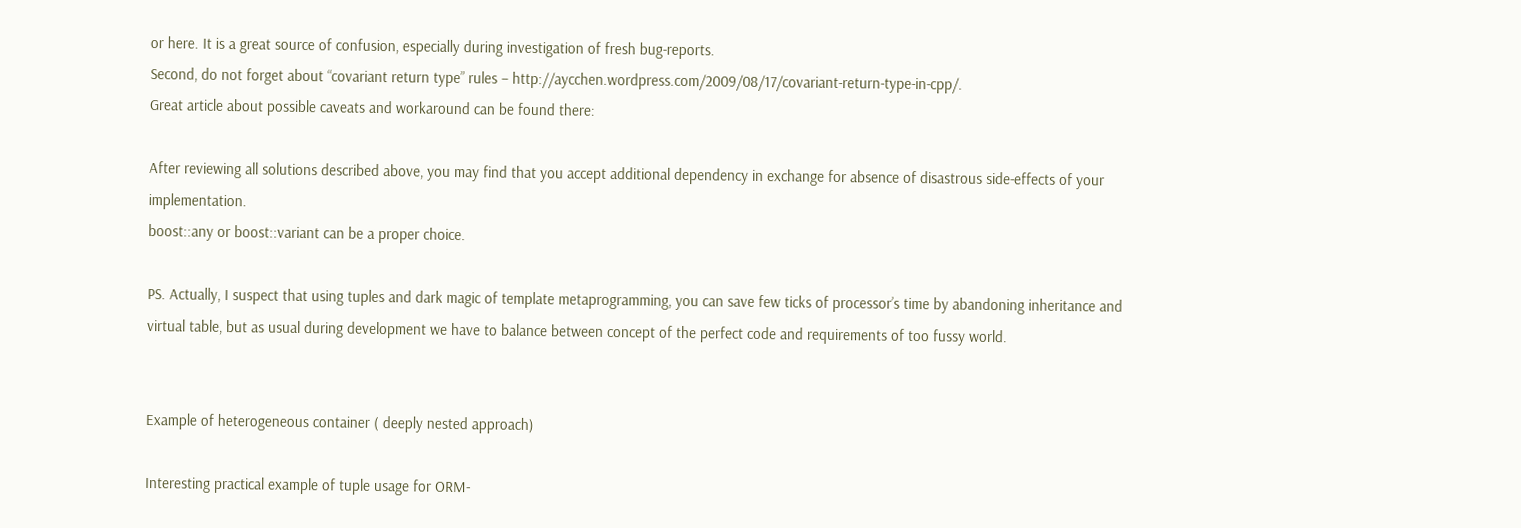or here. It is a great source of confusion, especially during investigation of fresh bug-reports.
Second, do not forget about “covariant return type” rules – http://aycchen.wordpress.com/2009/08/17/covariant-return-type-in-cpp/.
Great article about possible caveats and workaround can be found there:

After reviewing all solutions described above, you may find that you accept additional dependency in exchange for absence of disastrous side-effects of your implementation.
boost::any or boost::variant can be a proper choice.

PS. Actually, I suspect that using tuples and dark magic of template metaprogramming, you can save few ticks of processor’s time by abandoning inheritance and virtual table, but as usual during development we have to balance between concept of the perfect code and requirements of too fussy world.


Example of heterogeneous container ( deeply nested approach)

Interesting practical example of tuple usage for ORM-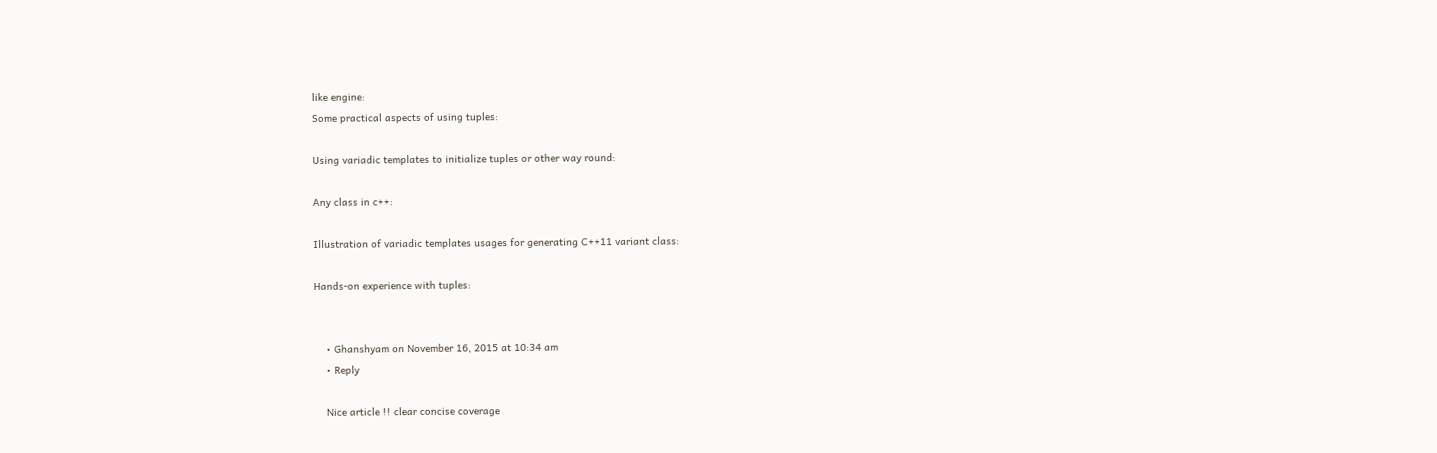like engine:
Some practical aspects of using tuples:

Using variadic templates to initialize tuples or other way round:

Any class in c++:

Illustration of variadic templates usages for generating C++11 variant class:

Hands-on experience with tuples:


    • Ghanshyam on November 16, 2015 at 10:34 am
    • Reply

    Nice article !! clear concise coverage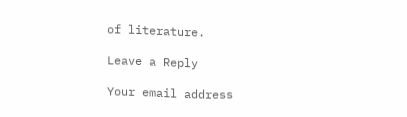of literature.

Leave a Reply

Your email address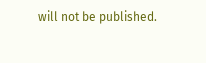will not be published.